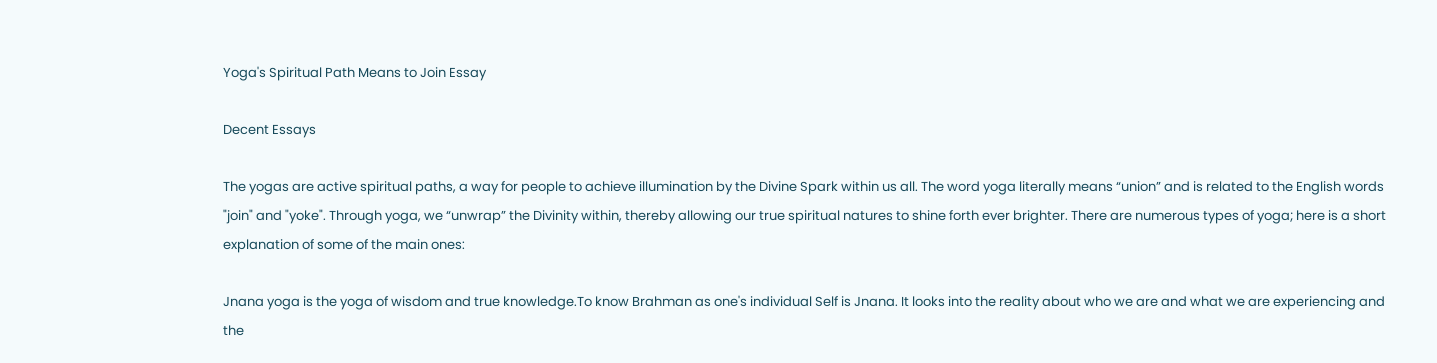Yoga's Spiritual Path Means to Join Essay

Decent Essays

The yogas are active spiritual paths, a way for people to achieve illumination by the Divine Spark within us all. The word yoga literally means “union” and is related to the English words "join" and "yoke". Through yoga, we “unwrap” the Divinity within, thereby allowing our true spiritual natures to shine forth ever brighter. There are numerous types of yoga; here is a short explanation of some of the main ones:

Jnana yoga is the yoga of wisdom and true knowledge.To know Brahman as one's individual Self is Jnana. It looks into the reality about who we are and what we are experiencing and the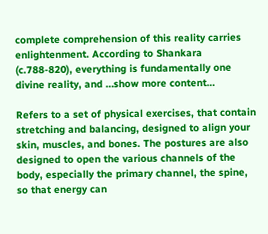complete comprehension of this reality carries enlightenment. According to Shankara (c.788-820), everything is fundamentally one divine reality, and …show more content…

Refers to a set of physical exercises, that contain stretching and balancing, designed to align your skin, muscles, and bones. The postures are also designed to open the various channels of the body, especially the primary channel, the spine, so that energy can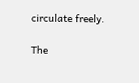circulate freely.

The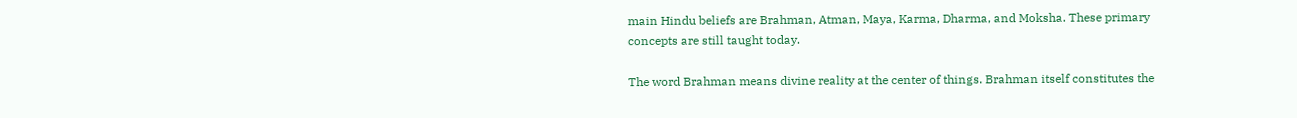main Hindu beliefs are Brahman, Atman, Maya, Karma, Dharma, and Moksha. These primary concepts are still taught today.

The word Brahman means divine reality at the center of things. Brahman itself constitutes the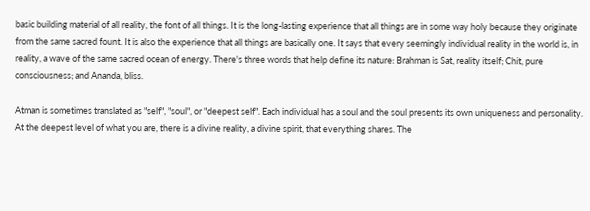basic building material of all reality, the font of all things. It is the long-lasting experience that all things are in some way holy because they originate from the same sacred fount. It is also the experience that all things are basically one. It says that every seemingly individual reality in the world is, in reality, a wave of the same sacred ocean of energy. There's three words that help define its nature: Brahman is Sat, reality itself; Chit, pure consciousness; and Ananda, bliss.

Atman is sometimes translated as "self", "soul", or "deepest self". Each individual has a soul and the soul presents its own uniqueness and personality. At the deepest level of what you are, there is a divine reality, a divine spirit, that everything shares. The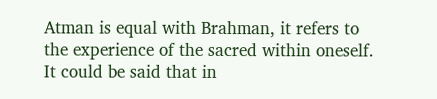Atman is equal with Brahman, it refers to the experience of the sacred within oneself. It could be said that in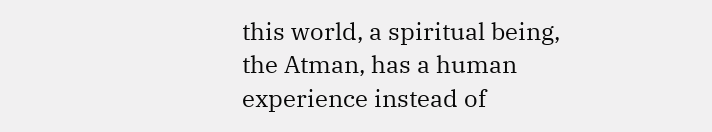this world, a spiritual being, the Atman, has a human experience instead of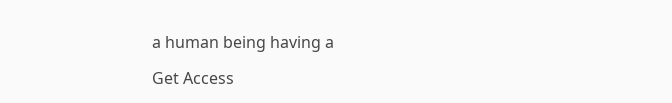a human being having a

Get Access